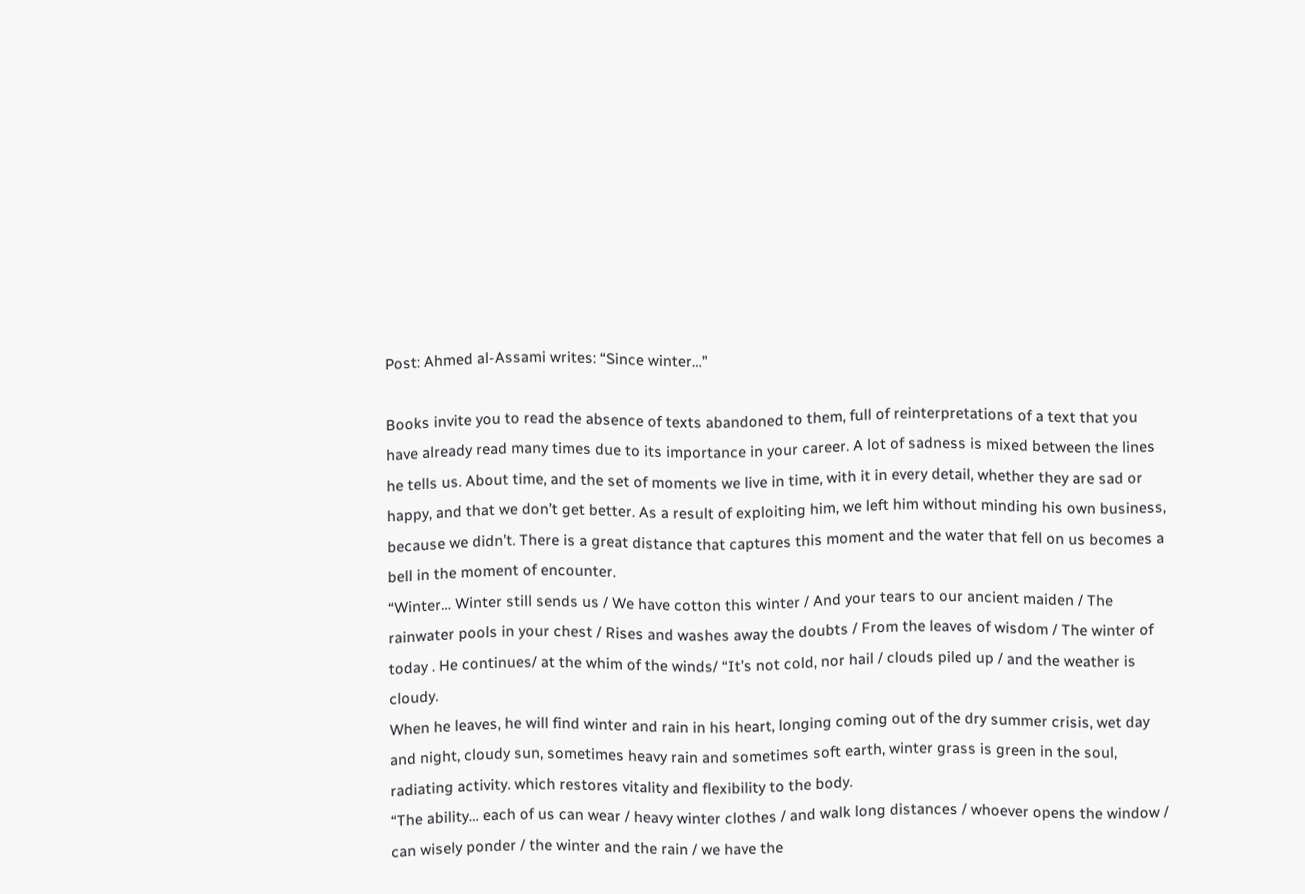Post: Ahmed al-Assami writes: “Since winter…”

Books invite you to read the absence of texts abandoned to them, full of reinterpretations of a text that you have already read many times due to its importance in your career. A lot of sadness is mixed between the lines he tells us. About time, and the set of moments we live in time, with it in every detail, whether they are sad or happy, and that we don’t get better. As a result of exploiting him, we left him without minding his own business, because we didn’t. There is a great distance that captures this moment and the water that fell on us becomes a bell in the moment of encounter.
“Winter… Winter still sends us / We have cotton this winter / And your tears to our ancient maiden / The rainwater pools in your chest / Rises and washes away the doubts / From the leaves of wisdom / The winter of today . He continues/ at the whim of the winds/ “It’s not cold, nor hail / clouds piled up / and the weather is cloudy.
When he leaves, he will find winter and rain in his heart, longing coming out of the dry summer crisis, wet day and night, cloudy sun, sometimes heavy rain and sometimes soft earth, winter grass is green in the soul, radiating activity. which restores vitality and flexibility to the body.
“The ability… each of us can wear / heavy winter clothes / and walk long distances / whoever opens the window / can wisely ponder / the winter and the rain / we have the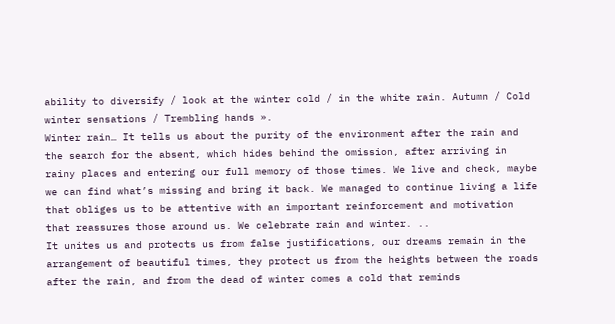ability to diversify / look at the winter cold / in the white rain. Autumn / Cold winter sensations / Trembling hands ».
Winter rain… It tells us about the purity of the environment after the rain and the search for the absent, which hides behind the omission, after arriving in rainy places and entering our full memory of those times. We live and check, maybe we can find what’s missing and bring it back. We managed to continue living a life that obliges us to be attentive with an important reinforcement and motivation that reassures those around us. We celebrate rain and winter. ..
It unites us and protects us from false justifications, our dreams remain in the arrangement of beautiful times, they protect us from the heights between the roads after the rain, and from the dead of winter comes a cold that reminds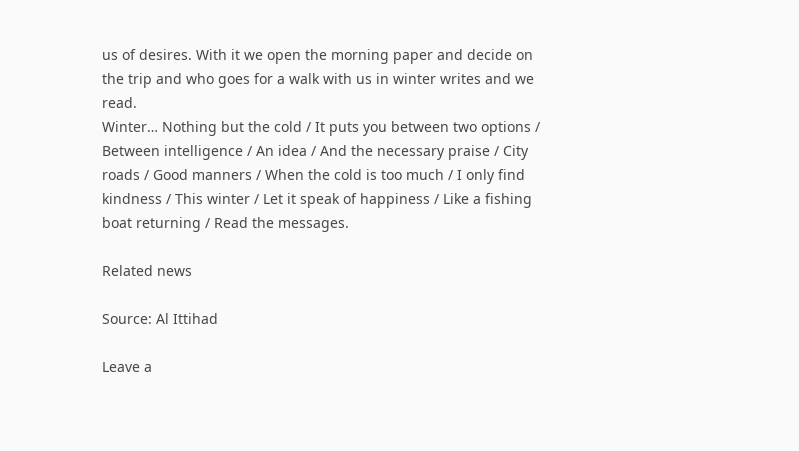us of desires. With it we open the morning paper and decide on the trip and who goes for a walk with us in winter writes and we read.
Winter… Nothing but the cold / It puts you between two options / Between intelligence / An idea / And the necessary praise / City roads / Good manners / When the cold is too much / I only find kindness / This winter / Let it speak of happiness / Like a fishing boat returning / Read the messages.

Related news

Source: Al Ittihad

Leave a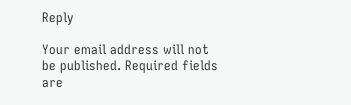Reply

Your email address will not be published. Required fields are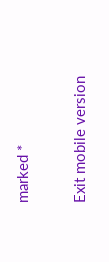marked *

Exit mobile version